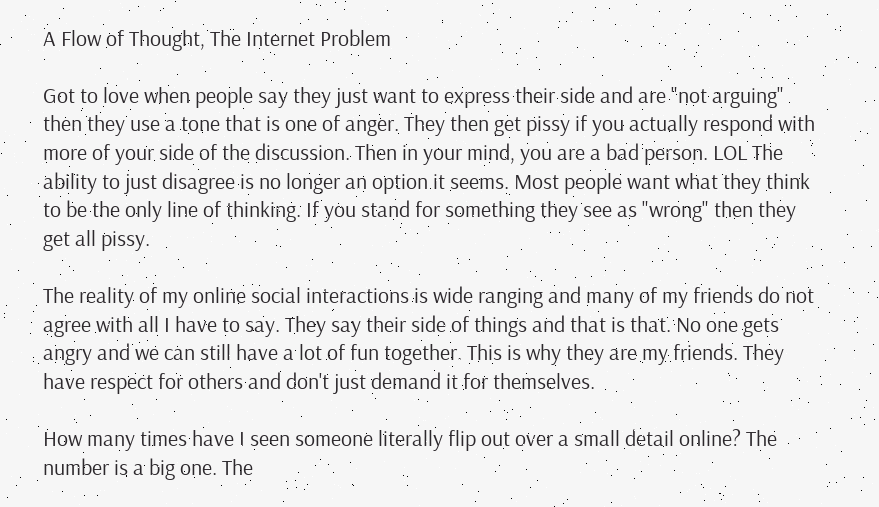A Flow of Thought, The Internet Problem

Got to love when people say they just want to express their side and are "not arguing" then they use a tone that is one of anger. They then get pissy if you actually respond with more of your side of the discussion. Then in your mind, you are a bad person. LOL The ability to just disagree is no longer an option it seems. Most people want what they think to be the only line of thinking. If you stand for something they see as "wrong" then they get all pissy.

The reality of my online social interactions is wide ranging and many of my friends do not agree with all I have to say. They say their side of things and that is that. No one gets angry and we can still have a lot of fun together. This is why they are my friends. They have respect for others and don't just demand it for themselves.

How many times have I seen someone literally flip out over a small detail online? The number is a big one. The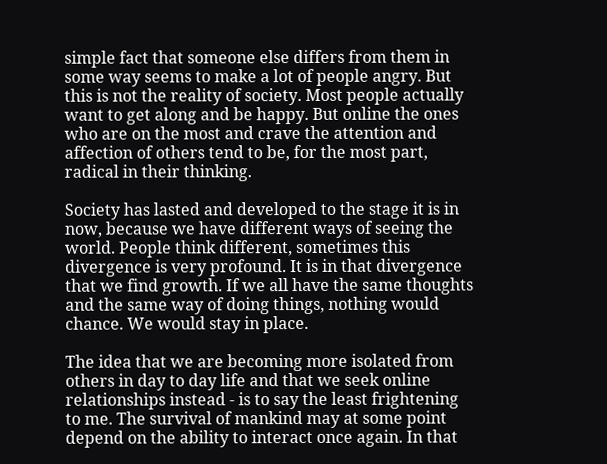simple fact that someone else differs from them in some way seems to make a lot of people angry. But this is not the reality of society. Most people actually want to get along and be happy. But online the ones who are on the most and crave the attention and affection of others tend to be, for the most part, radical in their thinking.

Society has lasted and developed to the stage it is in now, because we have different ways of seeing the world. People think different, sometimes this divergence is very profound. It is in that divergence that we find growth. If we all have the same thoughts and the same way of doing things, nothing would chance. We would stay in place.

The idea that we are becoming more isolated from others in day to day life and that we seek online relationships instead - is to say the least frightening to me. The survival of mankind may at some point depend on the ability to interact once again. In that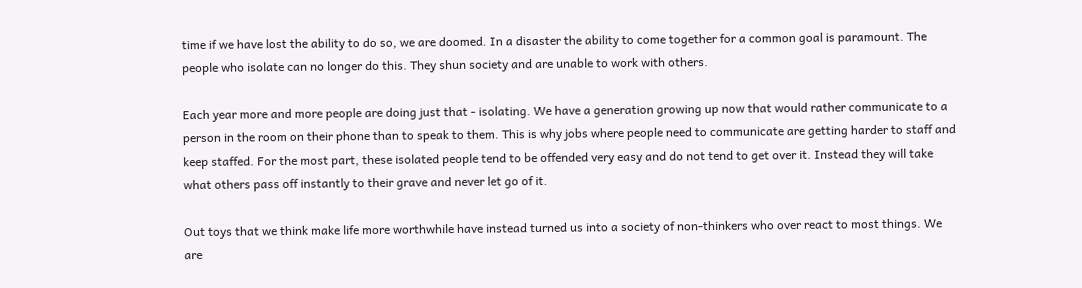time if we have lost the ability to do so, we are doomed. In a disaster the ability to come together for a common goal is paramount. The people who isolate can no longer do this. They shun society and are unable to work with others.

Each year more and more people are doing just that - isolating. We have a generation growing up now that would rather communicate to a person in the room on their phone than to speak to them. This is why jobs where people need to communicate are getting harder to staff and keep staffed. For the most part, these isolated people tend to be offended very easy and do not tend to get over it. Instead they will take what others pass off instantly to their grave and never let go of it.

Out toys that we think make life more worthwhile have instead turned us into a society of non-thinkers who over react to most things. We are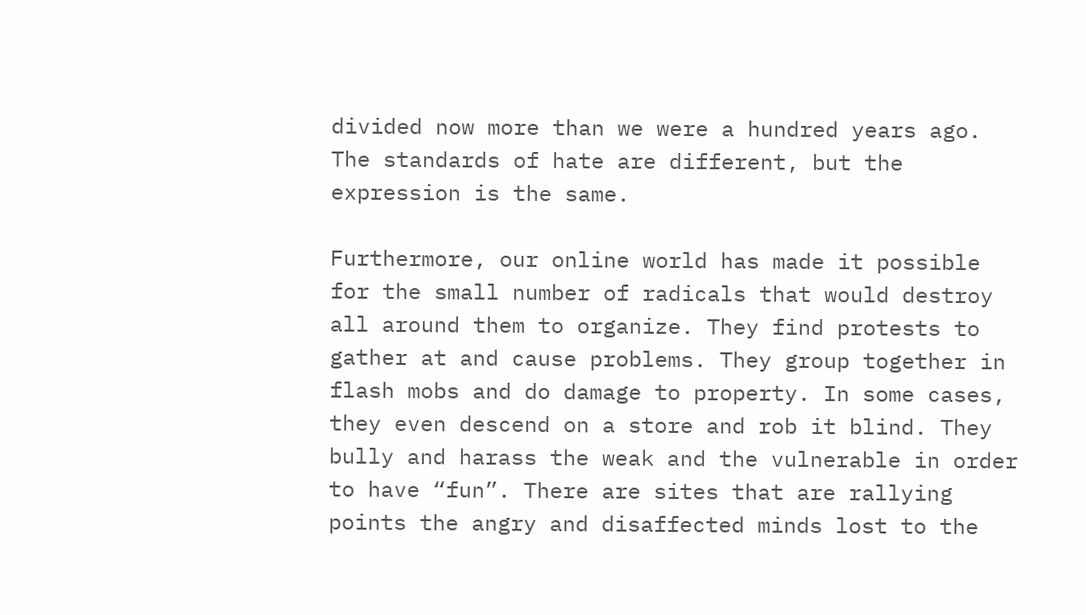divided now more than we were a hundred years ago. The standards of hate are different, but the expression is the same.

Furthermore, our online world has made it possible for the small number of radicals that would destroy all around them to organize. They find protests to gather at and cause problems. They group together in flash mobs and do damage to property. In some cases, they even descend on a store and rob it blind. They bully and harass the weak and the vulnerable in order to have “fun”. There are sites that are rallying points the angry and disaffected minds lost to the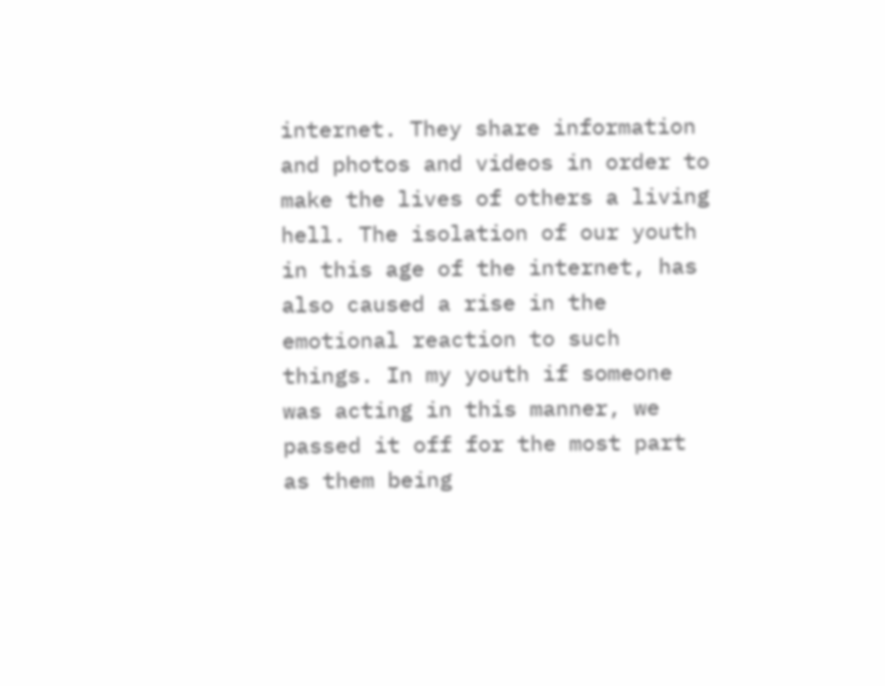internet. They share information and photos and videos in order to make the lives of others a living hell. The isolation of our youth in this age of the internet, has also caused a rise in the emotional reaction to such things. In my youth if someone was acting in this manner, we passed it off for the most part as them being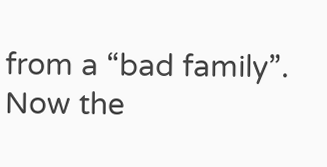from a “bad family”. Now the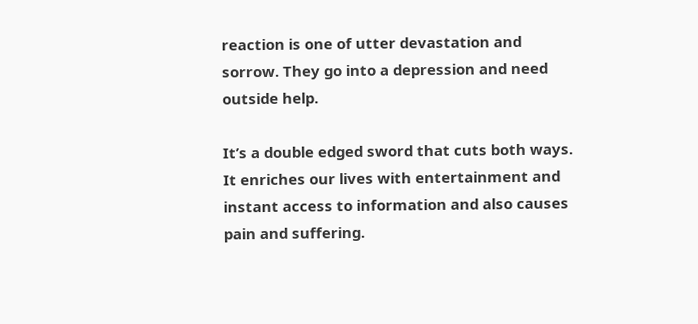reaction is one of utter devastation and sorrow. They go into a depression and need outside help.

It’s a double edged sword that cuts both ways. It enriches our lives with entertainment and instant access to information and also causes pain and suffering.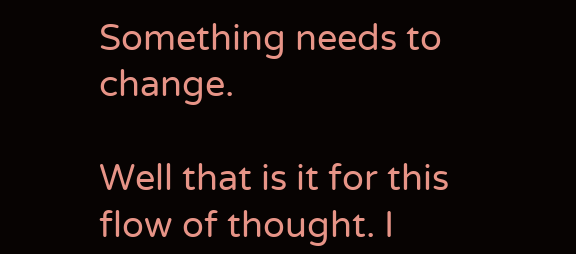Something needs to change.

Well that is it for this flow of thought. I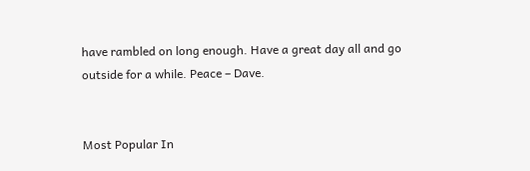have rambled on long enough. Have a great day all and go outside for a while. Peace – Dave.


Most Popular In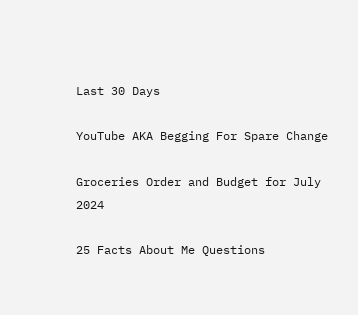Last 30 Days

YouTube AKA Begging For Spare Change

Groceries Order and Budget for July 2024

25 Facts About Me Questions